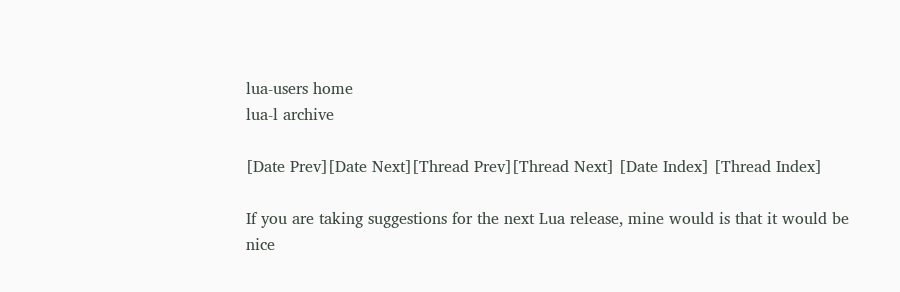lua-users home
lua-l archive

[Date Prev][Date Next][Thread Prev][Thread Next] [Date Index] [Thread Index]

If you are taking suggestions for the next Lua release, mine would is that it would be nice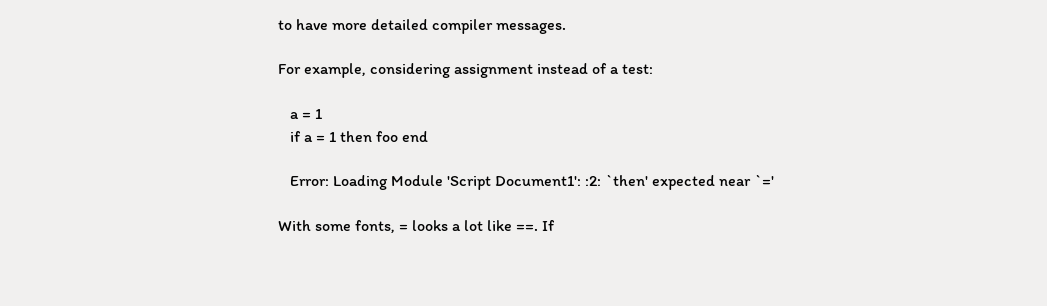to have more detailed compiler messages.

For example, considering assignment instead of a test:

   a = 1
   if a = 1 then foo end

   Error: Loading Module 'Script Document1': :2: `then' expected near `='

With some fonts, = looks a lot like ==. If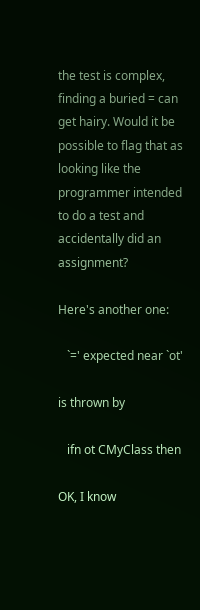the test is complex, finding a buried = can get hairy. Would it be possible to flag that as looking like the programmer intended to do a test and accidentally did an assignment?

Here's another one:

   `=' expected near `ot'

is thrown by

   ifn ot CMyClass then

OK, I know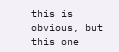this is obvious, but this one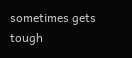sometimes gets tough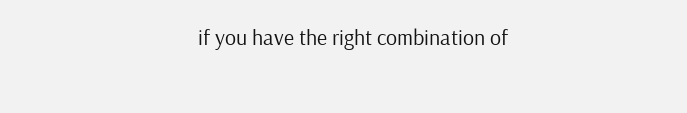if you have the right combination of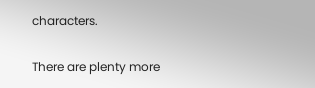characters.

There are plenty more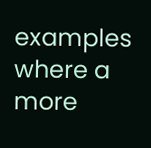examples where a more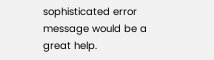sophisticated error message would be a great help.